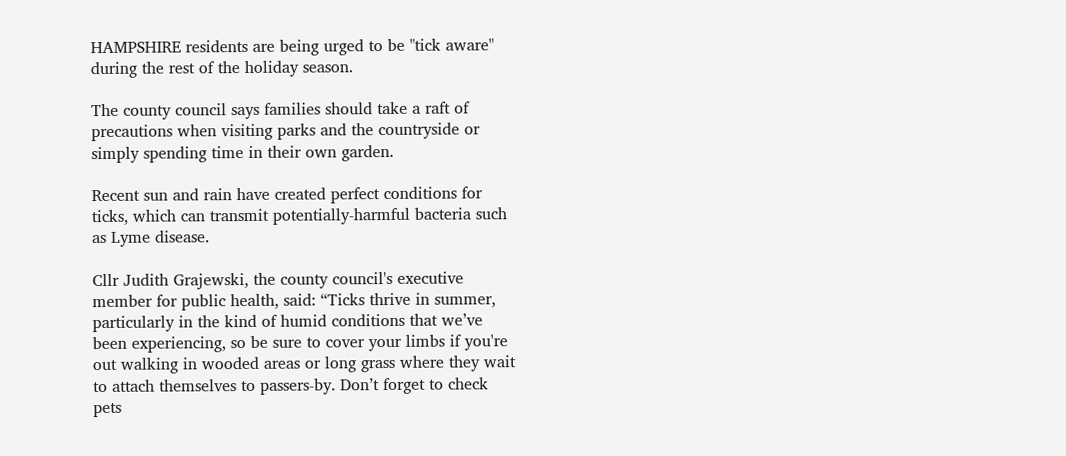HAMPSHIRE residents are being urged to be "tick aware" during the rest of the holiday season.

The county council says families should take a raft of precautions when visiting parks and the countryside or simply spending time in their own garden.

Recent sun and rain have created perfect conditions for ticks, which can transmit potentially-harmful bacteria such as Lyme disease.

Cllr Judith Grajewski, the county council's executive member for public health, said: “Ticks thrive in summer, particularly in the kind of humid conditions that we’ve been experiencing, so be sure to cover your limbs if you're out walking in wooded areas or long grass where they wait to attach themselves to passers-by. Don’t forget to check pets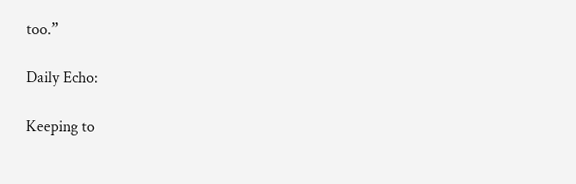too.”

Daily Echo:

Keeping to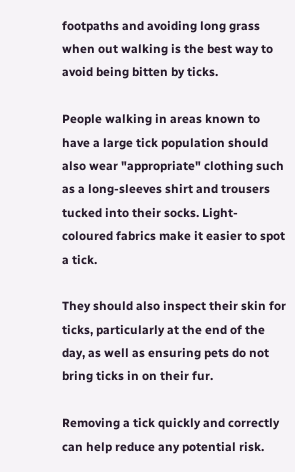footpaths and avoiding long grass when out walking is the best way to avoid being bitten by ticks.

People walking in areas known to have a large tick population should also wear "appropriate" clothing such as a long-sleeves shirt and trousers tucked into their socks. Light-coloured fabrics make it easier to spot a tick.

They should also inspect their skin for ticks, particularly at the end of the day, as well as ensuring pets do not bring ticks in on their fur.

Removing a tick quickly and correctly can help reduce any potential risk.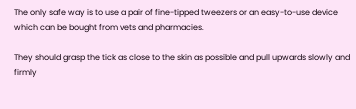The only safe way is to use a pair of fine-tipped tweezers or an easy-to-use device which can be bought from vets and pharmacies.

They should grasp the tick as close to the skin as possible and pull upwards slowly and firmly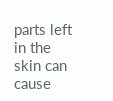parts left in the skin can cause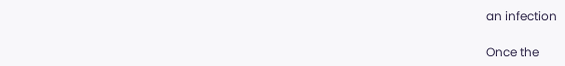an infection

Once the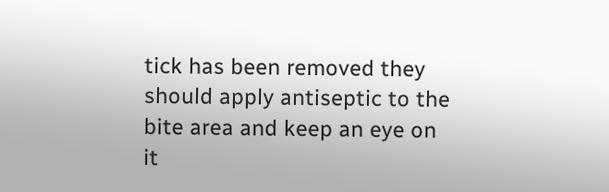tick has been removed they should apply antiseptic to the bite area and keep an eye on it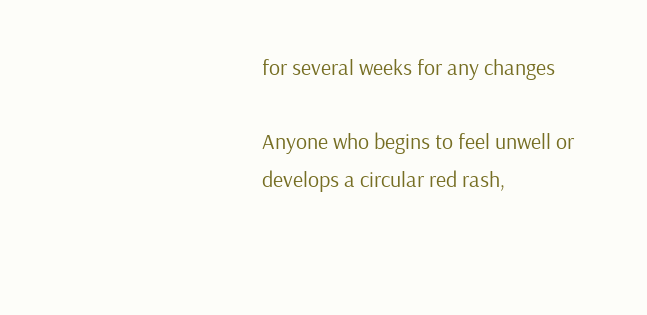for several weeks for any changes

Anyone who begins to feel unwell or develops a circular red rash,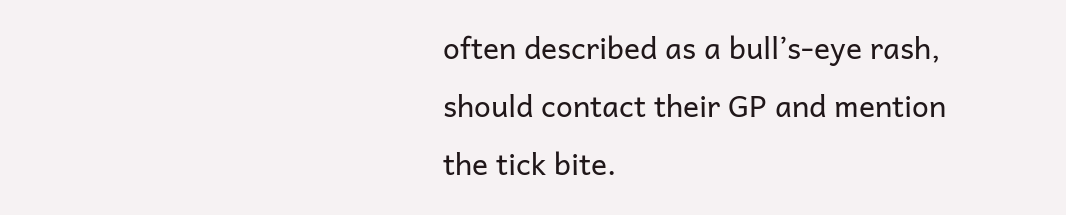often described as a bull’s-eye rash, should contact their GP and mention the tick bite.